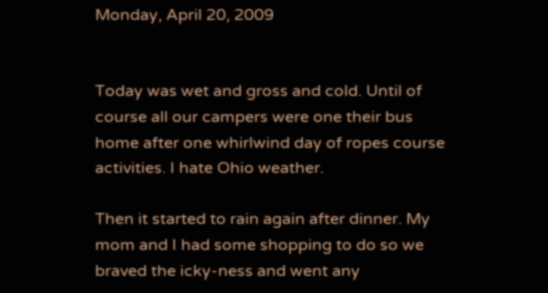Monday, April 20, 2009


Today was wet and gross and cold. Until of course all our campers were one their bus home after one whirlwind day of ropes course activities. I hate Ohio weather.

Then it started to rain again after dinner. My mom and I had some shopping to do so we braved the icky-ness and went any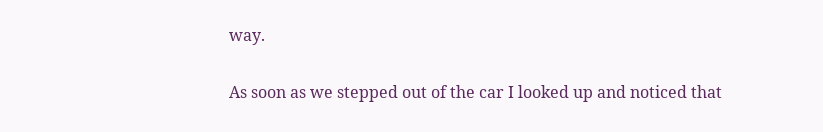way.

As soon as we stepped out of the car I looked up and noticed that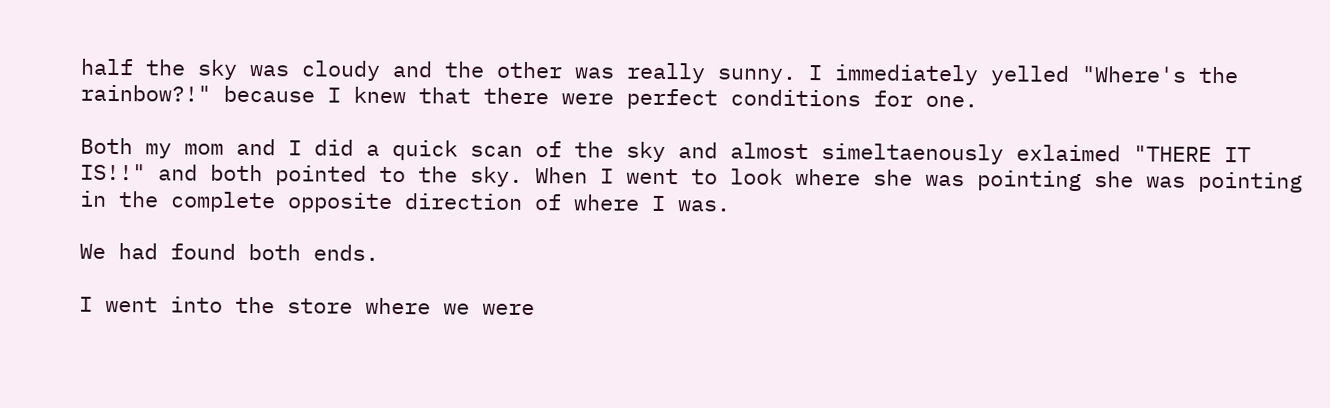half the sky was cloudy and the other was really sunny. I immediately yelled "Where's the rainbow?!" because I knew that there were perfect conditions for one.

Both my mom and I did a quick scan of the sky and almost simeltaenously exlaimed "THERE IT IS!!" and both pointed to the sky. When I went to look where she was pointing she was pointing in the complete opposite direction of where I was.

We had found both ends.

I went into the store where we were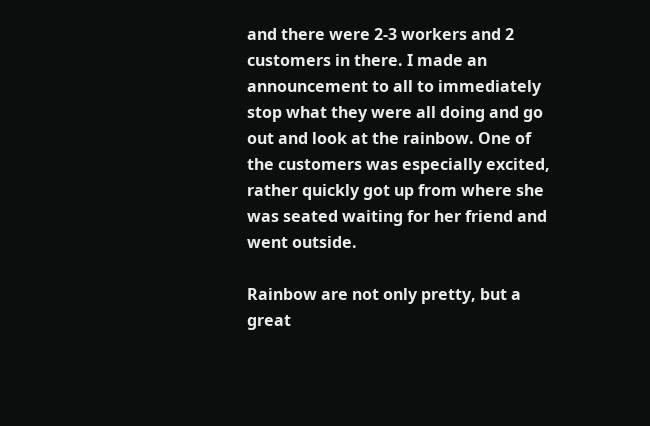and there were 2-3 workers and 2 customers in there. I made an announcement to all to immediately stop what they were all doing and go out and look at the rainbow. One of the customers was especially excited, rather quickly got up from where she was seated waiting for her friend and went outside.

Rainbow are not only pretty, but a great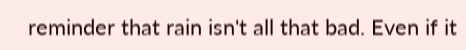reminder that rain isn't all that bad. Even if it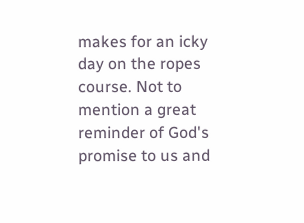makes for an icky day on the ropes course. Not to mention a great reminder of God's promise to us and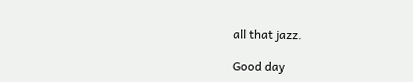all that jazz.

Good day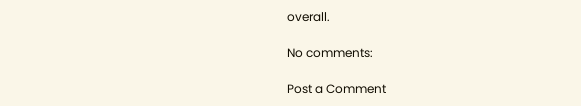overall.

No comments:

Post a Comment